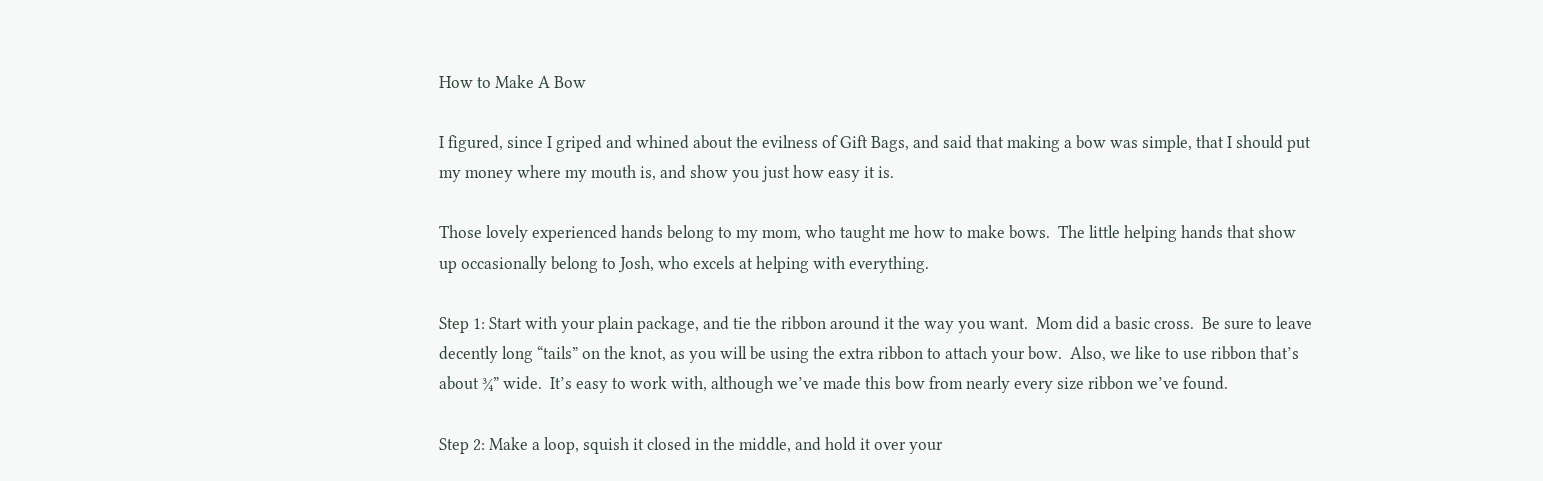How to Make A Bow

I figured, since I griped and whined about the evilness of Gift Bags, and said that making a bow was simple, that I should put my money where my mouth is, and show you just how easy it is.

Those lovely experienced hands belong to my mom, who taught me how to make bows.  The little helping hands that show up occasionally belong to Josh, who excels at helping with everything.

Step 1: Start with your plain package, and tie the ribbon around it the way you want.  Mom did a basic cross.  Be sure to leave decently long “tails” on the knot, as you will be using the extra ribbon to attach your bow.  Also, we like to use ribbon that’s about ¾” wide.  It’s easy to work with, although we’ve made this bow from nearly every size ribbon we’ve found.

Step 2: Make a loop, squish it closed in the middle, and hold it over your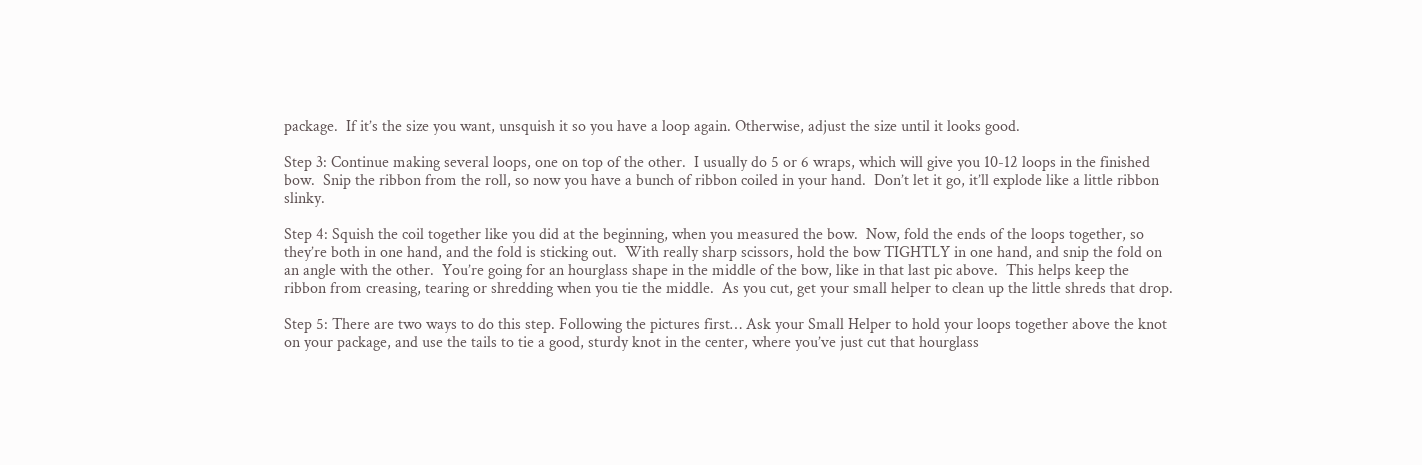package.  If it’s the size you want, unsquish it so you have a loop again. Otherwise, adjust the size until it looks good.

Step 3: Continue making several loops, one on top of the other.  I usually do 5 or 6 wraps, which will give you 10-12 loops in the finished bow.  Snip the ribbon from the roll, so now you have a bunch of ribbon coiled in your hand.  Don’t let it go, it’ll explode like a little ribbon slinky.

Step 4: Squish the coil together like you did at the beginning, when you measured the bow.  Now, fold the ends of the loops together, so they’re both in one hand, and the fold is sticking out.  With really sharp scissors, hold the bow TIGHTLY in one hand, and snip the fold on an angle with the other.  You’re going for an hourglass shape in the middle of the bow, like in that last pic above.  This helps keep the ribbon from creasing, tearing or shredding when you tie the middle.  As you cut, get your small helper to clean up the little shreds that drop.

Step 5: There are two ways to do this step. Following the pictures first… Ask your Small Helper to hold your loops together above the knot on your package, and use the tails to tie a good, sturdy knot in the center, where you’ve just cut that hourglass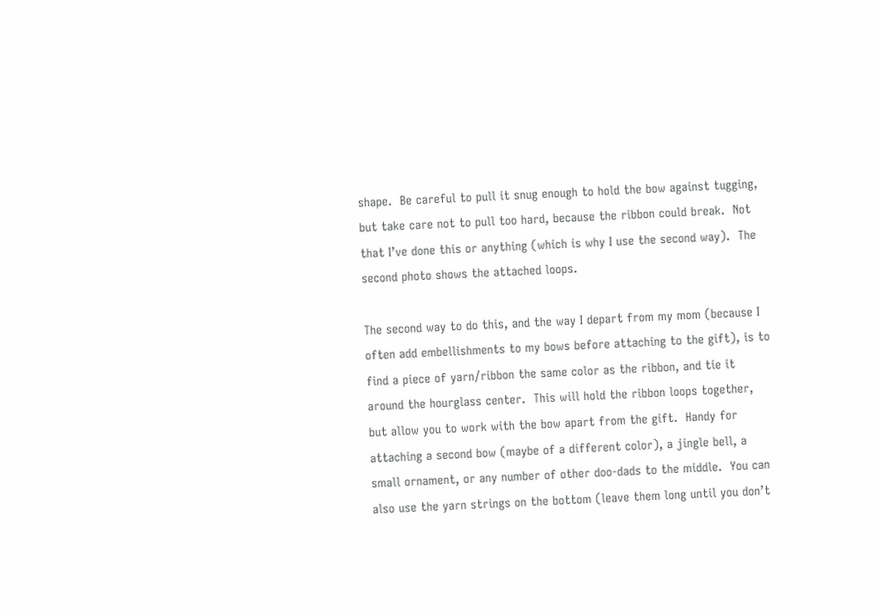shape.  Be careful to pull it snug enough to hold the bow against tugging, but take care not to pull too hard, because the ribbon could break.  Not that I’ve done this or anything (which is why I use the second way).  The second photo shows the attached loops.

The second way to do this, and the way I depart from my mom (because I often add embellishments to my bows before attaching to the gift), is to find a piece of yarn/ribbon the same color as the ribbon, and tie it around the hourglass center.  This will hold the ribbon loops together, but allow you to work with the bow apart from the gift.  Handy for attaching a second bow (maybe of a different color), a jingle bell, a small ornament, or any number of other doo-dads to the middle.  You can also use the yarn strings on the bottom (leave them long until you don’t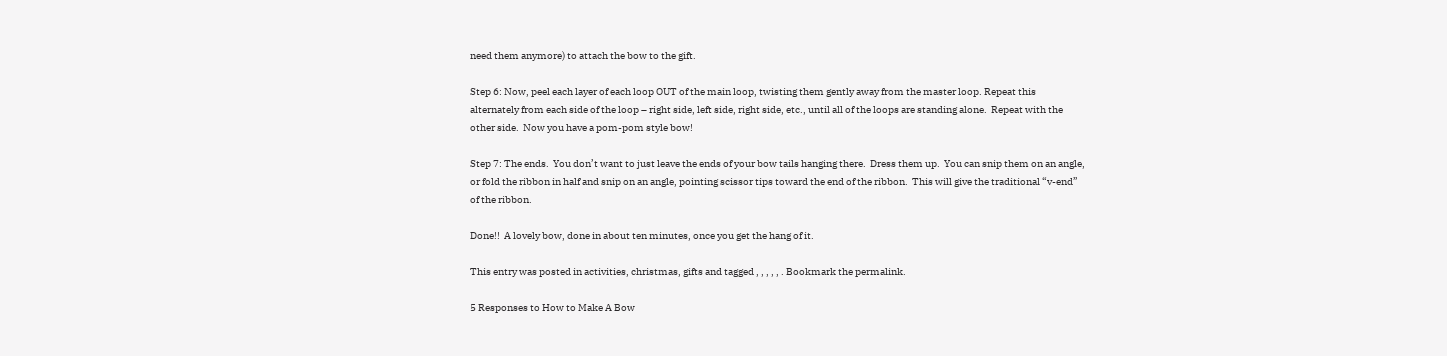need them anymore) to attach the bow to the gift.

Step 6: Now, peel each layer of each loop OUT of the main loop, twisting them gently away from the master loop. Repeat this alternately from each side of the loop – right side, left side, right side, etc., until all of the loops are standing alone.  Repeat with the other side.  Now you have a pom-pom style bow!

Step 7: The ends.  You don’t want to just leave the ends of your bow tails hanging there.  Dress them up.  You can snip them on an angle, or fold the ribbon in half and snip on an angle, pointing scissor tips toward the end of the ribbon.  This will give the traditional “v-end” of the ribbon.

Done!!  A lovely bow, done in about ten minutes, once you get the hang of it.

This entry was posted in activities, christmas, gifts and tagged , , , , , . Bookmark the permalink.

5 Responses to How to Make A Bow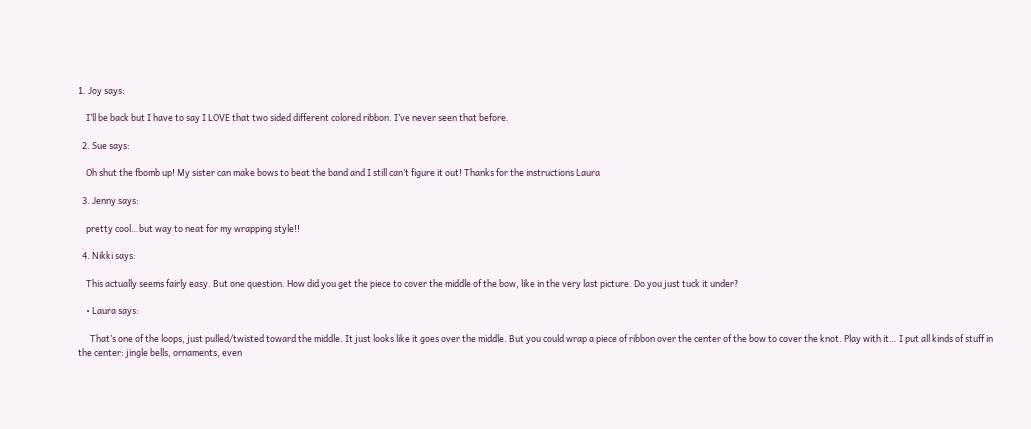1. Joy says:

    I’ll be back but I have to say I LOVE that two sided different colored ribbon. I’ve never seen that before.

  2. Sue says:

    Oh shut the fbomb up! My sister can make bows to beat the band and I still can’t figure it out! Thanks for the instructions Laura

  3. Jenny says:

    pretty cool…but way to neat for my wrapping style!!

  4. Nikki says:

    This actually seems fairly easy. But one question. How did you get the piece to cover the middle of the bow, like in the very last picture. Do you just tuck it under?

    • Laura says:

      That’s one of the loops, just pulled/twisted toward the middle. It just looks like it goes over the middle. But you could wrap a piece of ribbon over the center of the bow to cover the knot. Play with it… I put all kinds of stuff in the center: jingle bells, ornaments, even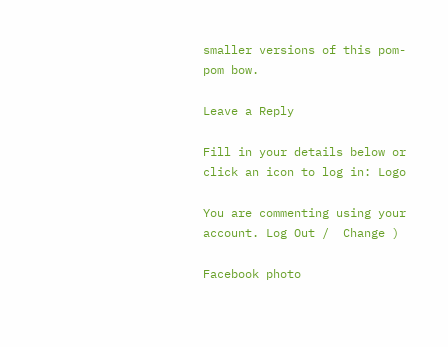smaller versions of this pom-pom bow.

Leave a Reply

Fill in your details below or click an icon to log in: Logo

You are commenting using your account. Log Out /  Change )

Facebook photo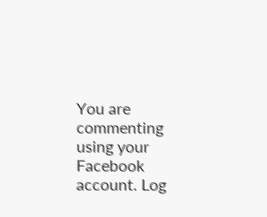You are commenting using your Facebook account. Log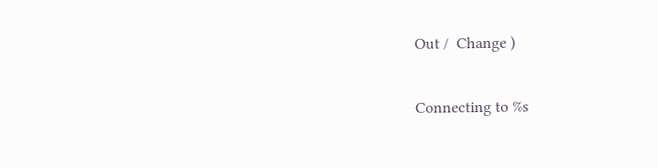Out /  Change )

Connecting to %s